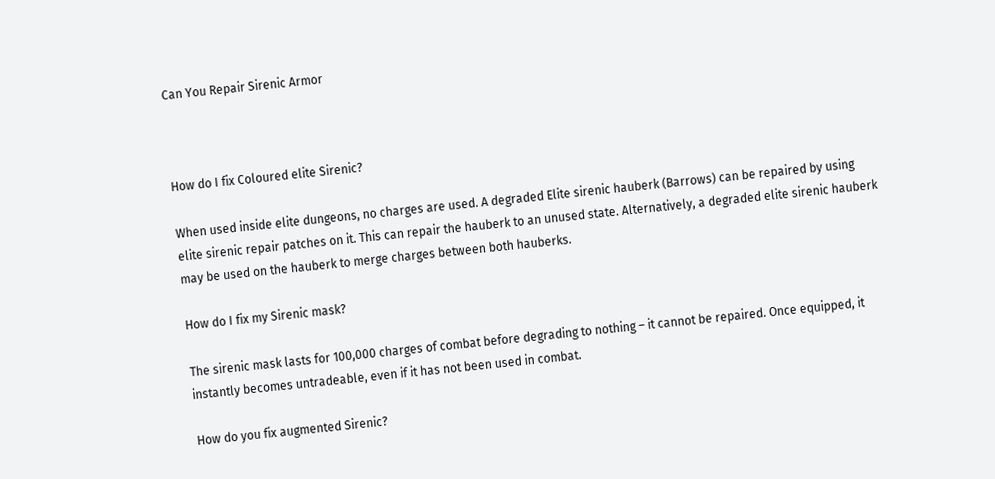Can You Repair Sirenic Armor



How do I fix Coloured elite Sirenic?

When used inside elite dungeons, no charges are used. A degraded Elite sirenic hauberk (Barrows) can be repaired by using elite sirenic repair patches on it. This can repair the hauberk to an unused state. Alternatively, a degraded elite sirenic hauberk may be used on the hauberk to merge charges between both hauberks.

How do I fix my Sirenic mask?

The sirenic mask lasts for 100,000 charges of combat before degrading to nothing – it cannot be repaired. Once equipped, it instantly becomes untradeable, even if it has not been used in combat.

How do you fix augmented Sirenic?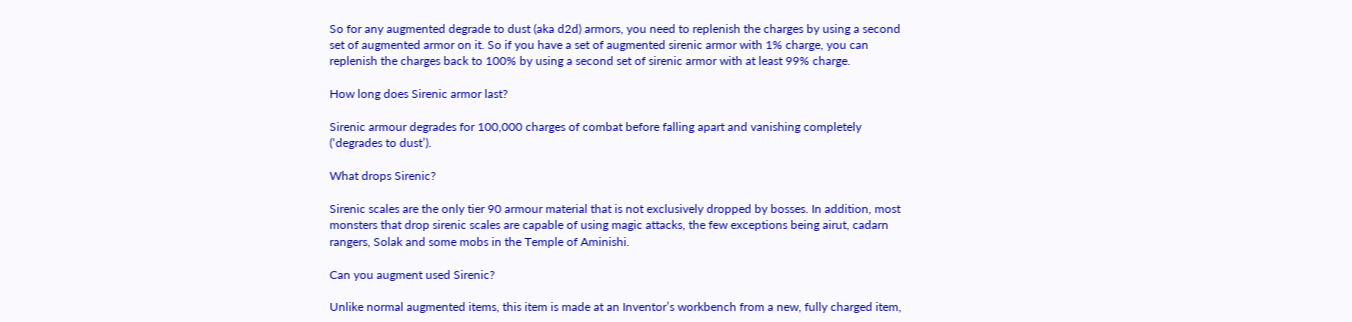So for any augmented degrade to dust (aka d2d) armors, you need to replenish the charges by using a second set of augmented armor on it. So if you have a set of augmented sirenic armor with 1% charge, you can replenish the charges back to 100% by using a second set of sirenic armor with at least 99% charge.

How long does Sirenic armor last?

Sirenic armour degrades for 100,000 charges of combat before falling apart and vanishing completely (‘degrades to dust’).

What drops Sirenic?

Sirenic scales are the only tier 90 armour material that is not exclusively dropped by bosses. In addition, most monsters that drop sirenic scales are capable of using magic attacks, the few exceptions being airut, cadarn rangers, Solak and some mobs in the Temple of Aminishi.

Can you augment used Sirenic?

Unlike normal augmented items, this item is made at an Inventor’s workbench from a new, fully charged item,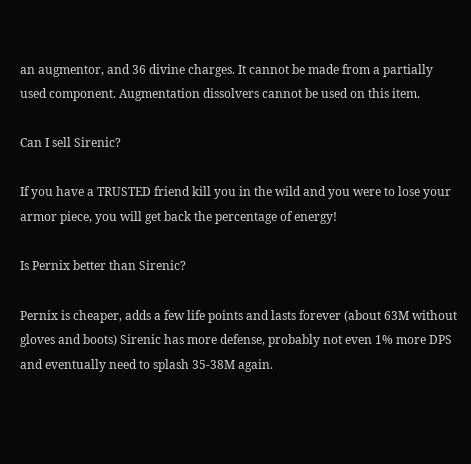an augmentor, and 36 divine charges. It cannot be made from a partially used component. Augmentation dissolvers cannot be used on this item.

Can I sell Sirenic?

If you have a TRUSTED friend kill you in the wild and you were to lose your armor piece, you will get back the percentage of energy!

Is Pernix better than Sirenic?

Pernix is cheaper, adds a few life points and lasts forever (about 63M without gloves and boots) Sirenic has more defense, probably not even 1% more DPS and eventually need to splash 35-38M again.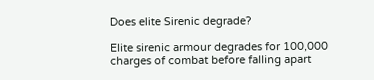Does elite Sirenic degrade?

Elite sirenic armour degrades for 100,000 charges of combat before falling apart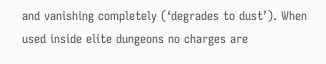and vanishing completely (‘degrades to dust’). When used inside elite dungeons no charges are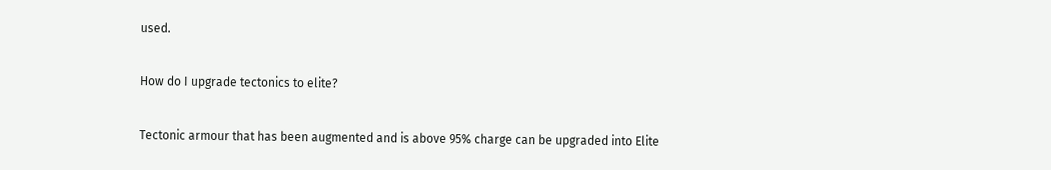used.

How do I upgrade tectonics to elite?

Tectonic armour that has been augmented and is above 95% charge can be upgraded into Elite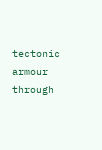tectonic armour through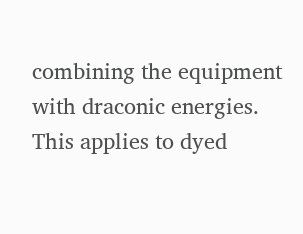combining the equipment with draconic energies. This applies to dyed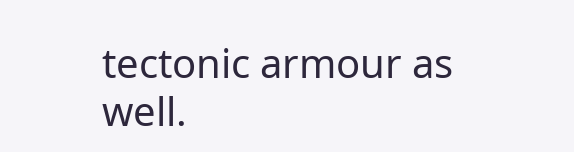tectonic armour as well.